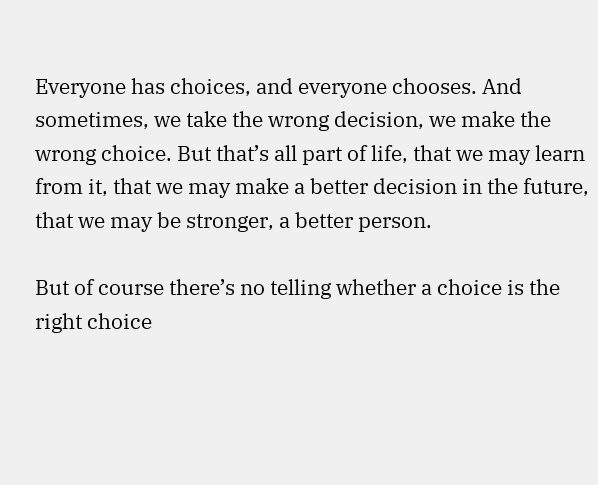Everyone has choices, and everyone chooses. And sometimes, we take the wrong decision, we make the wrong choice. But that’s all part of life, that we may learn from it, that we may make a better decision in the future, that we may be stronger, a better person.

But of course there’s no telling whether a choice is the right choice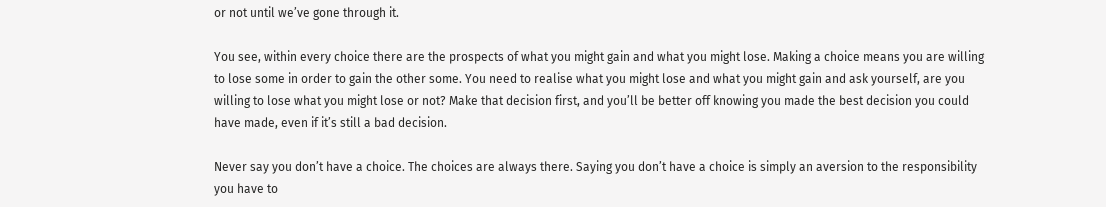or not until we’ve gone through it.

You see, within every choice there are the prospects of what you might gain and what you might lose. Making a choice means you are willing to lose some in order to gain the other some. You need to realise what you might lose and what you might gain and ask yourself, are you willing to lose what you might lose or not? Make that decision first, and you’ll be better off knowing you made the best decision you could have made, even if it’s still a bad decision.

Never say you don’t have a choice. The choices are always there. Saying you don’t have a choice is simply an aversion to the responsibility you have to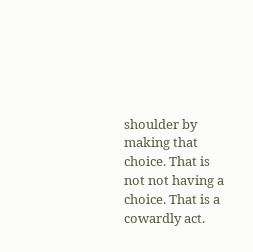shoulder by making that choice. That is not not having a choice. That is a cowardly act.